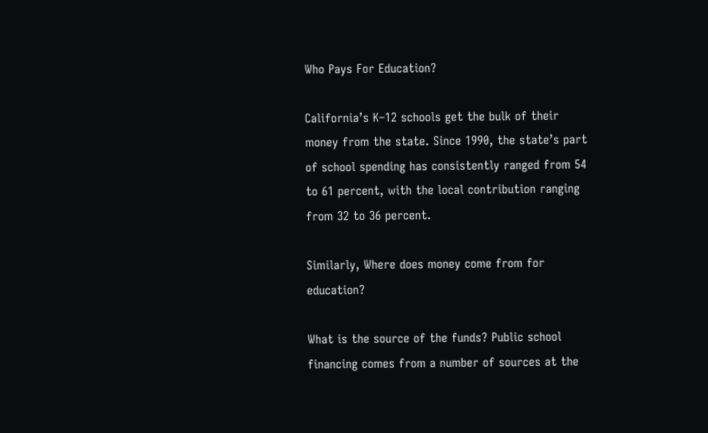Who Pays For Education?

California’s K–12 schools get the bulk of their money from the state. Since 1990, the state’s part of school spending has consistently ranged from 54 to 61 percent, with the local contribution ranging from 32 to 36 percent.

Similarly, Where does money come from for education?

What is the source of the funds? Public school financing comes from a number of sources at the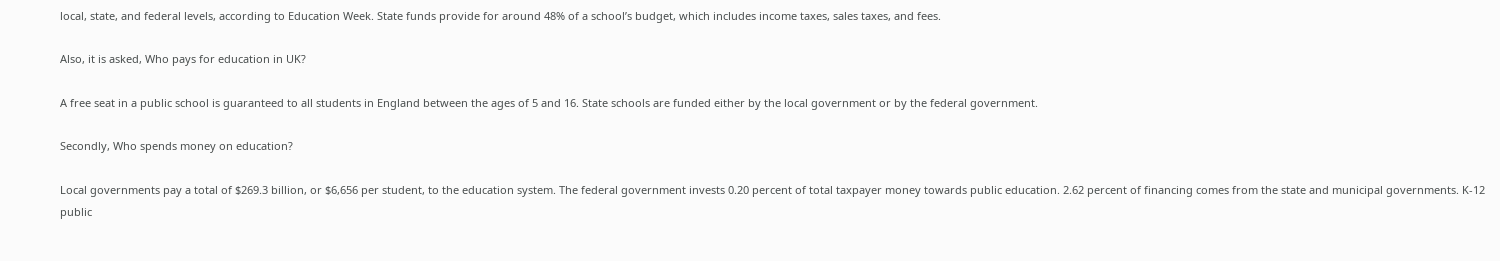local, state, and federal levels, according to Education Week. State funds provide for around 48% of a school’s budget, which includes income taxes, sales taxes, and fees.

Also, it is asked, Who pays for education in UK?

A free seat in a public school is guaranteed to all students in England between the ages of 5 and 16. State schools are funded either by the local government or by the federal government.

Secondly, Who spends money on education?

Local governments pay a total of $269.3 billion, or $6,656 per student, to the education system. The federal government invests 0.20 percent of total taxpayer money towards public education. 2.62 percent of financing comes from the state and municipal governments. K-12 public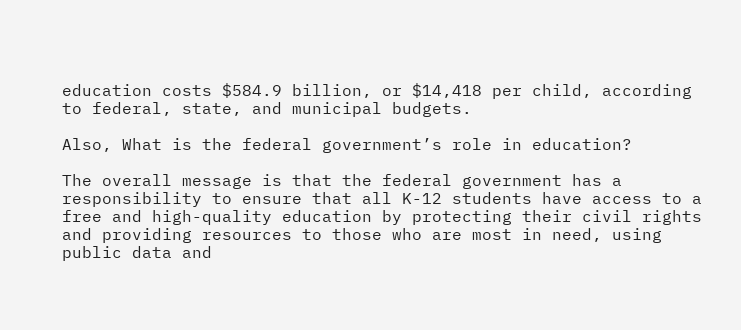education costs $584.9 billion, or $14,418 per child, according to federal, state, and municipal budgets.

Also, What is the federal government’s role in education?

The overall message is that the federal government has a responsibility to ensure that all K-12 students have access to a free and high-quality education by protecting their civil rights and providing resources to those who are most in need, using public data and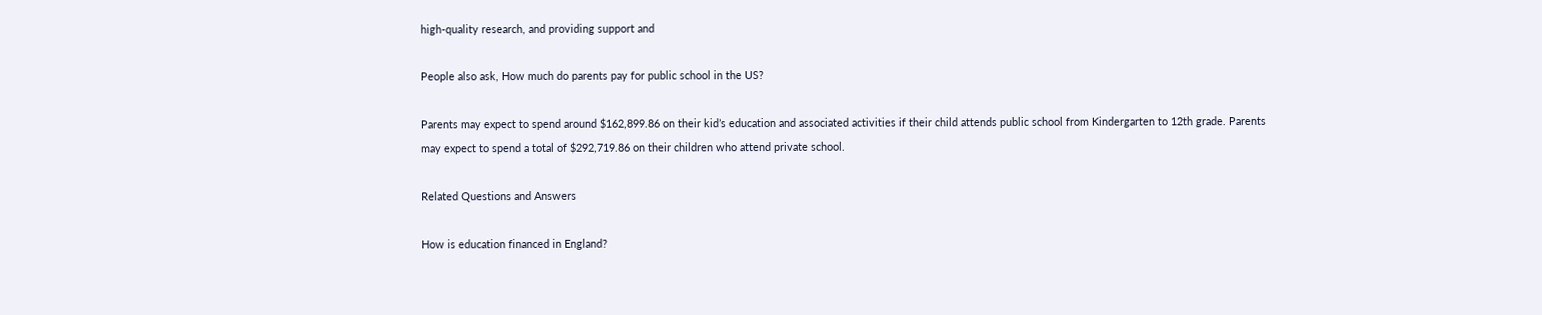high-quality research, and providing support and

People also ask, How much do parents pay for public school in the US?

Parents may expect to spend around $162,899.86 on their kid’s education and associated activities if their child attends public school from Kindergarten to 12th grade. Parents may expect to spend a total of $292,719.86 on their children who attend private school.

Related Questions and Answers

How is education financed in England?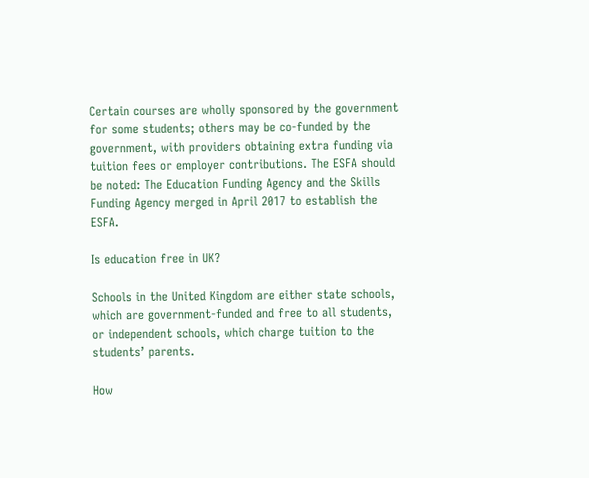Certain courses are wholly sponsored by the government for some students; others may be co-funded by the government, with providers obtaining extra funding via tuition fees or employer contributions. The ESFA should be noted: The Education Funding Agency and the Skills Funding Agency merged in April 2017 to establish the ESFA.

Is education free in UK?

Schools in the United Kingdom are either state schools, which are government-funded and free to all students, or independent schools, which charge tuition to the students’ parents.

How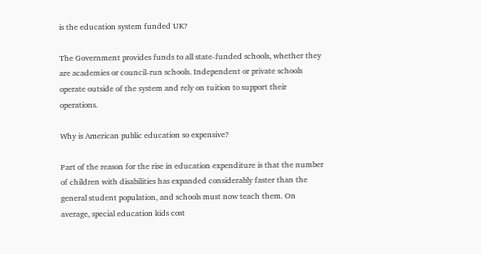is the education system funded UK?

The Government provides funds to all state-funded schools, whether they are academies or council-run schools. Independent or private schools operate outside of the system and rely on tuition to support their operations.

Why is American public education so expensive?

Part of the reason for the rise in education expenditure is that the number of children with disabilities has expanded considerably faster than the general student population, and schools must now teach them. On average, special education kids cost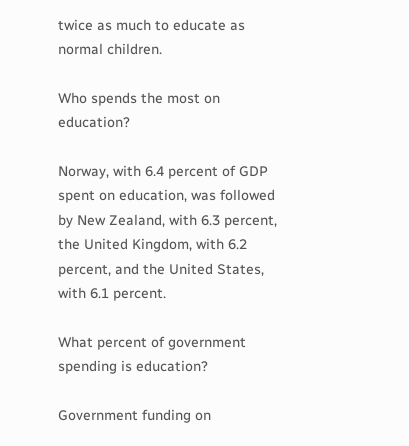twice as much to educate as normal children.

Who spends the most on education?

Norway, with 6.4 percent of GDP spent on education, was followed by New Zealand, with 6.3 percent, the United Kingdom, with 6.2 percent, and the United States, with 6.1 percent.

What percent of government spending is education?

Government funding on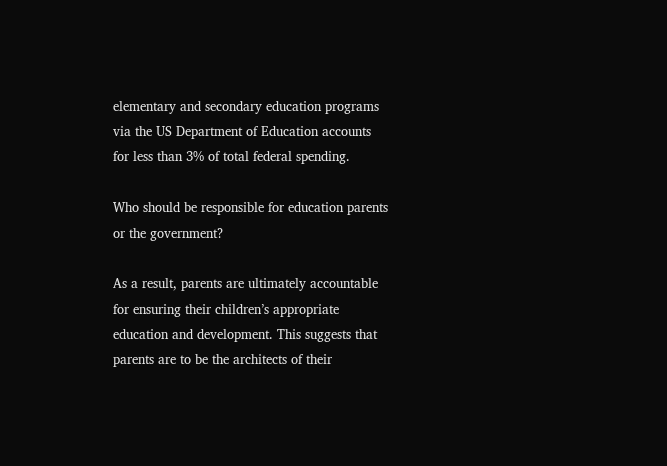elementary and secondary education programs via the US Department of Education accounts for less than 3% of total federal spending.

Who should be responsible for education parents or the government?

As a result, parents are ultimately accountable for ensuring their children’s appropriate education and development. This suggests that parents are to be the architects of their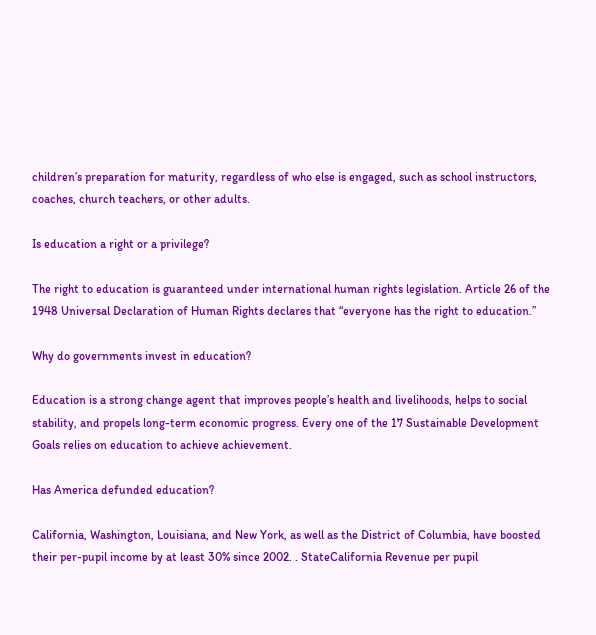children’s preparation for maturity, regardless of who else is engaged, such as school instructors, coaches, church teachers, or other adults.

Is education a right or a privilege?

The right to education is guaranteed under international human rights legislation. Article 26 of the 1948 Universal Declaration of Human Rights declares that “everyone has the right to education.”

Why do governments invest in education?

Education is a strong change agent that improves people’s health and livelihoods, helps to social stability, and propels long-term economic progress. Every one of the 17 Sustainable Development Goals relies on education to achieve achievement.

Has America defunded education?

California, Washington, Louisiana, and New York, as well as the District of Columbia, have boosted their per-pupil income by at least 30% since 2002. . StateCalifornia Revenue per pupil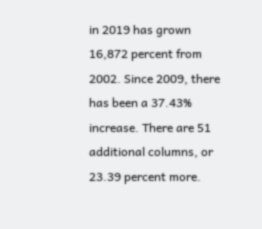in 2019 has grown 16,872 percent from 2002. Since 2009, there has been a 37.43% increase. There are 51 additional columns, or 23.39 percent more.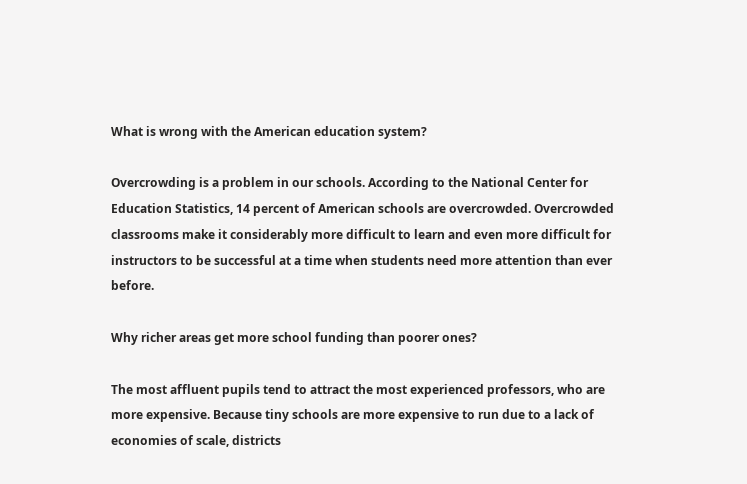What is wrong with the American education system?

Overcrowding is a problem in our schools. According to the National Center for Education Statistics, 14 percent of American schools are overcrowded. Overcrowded classrooms make it considerably more difficult to learn and even more difficult for instructors to be successful at a time when students need more attention than ever before.

Why richer areas get more school funding than poorer ones?

The most affluent pupils tend to attract the most experienced professors, who are more expensive. Because tiny schools are more expensive to run due to a lack of economies of scale, districts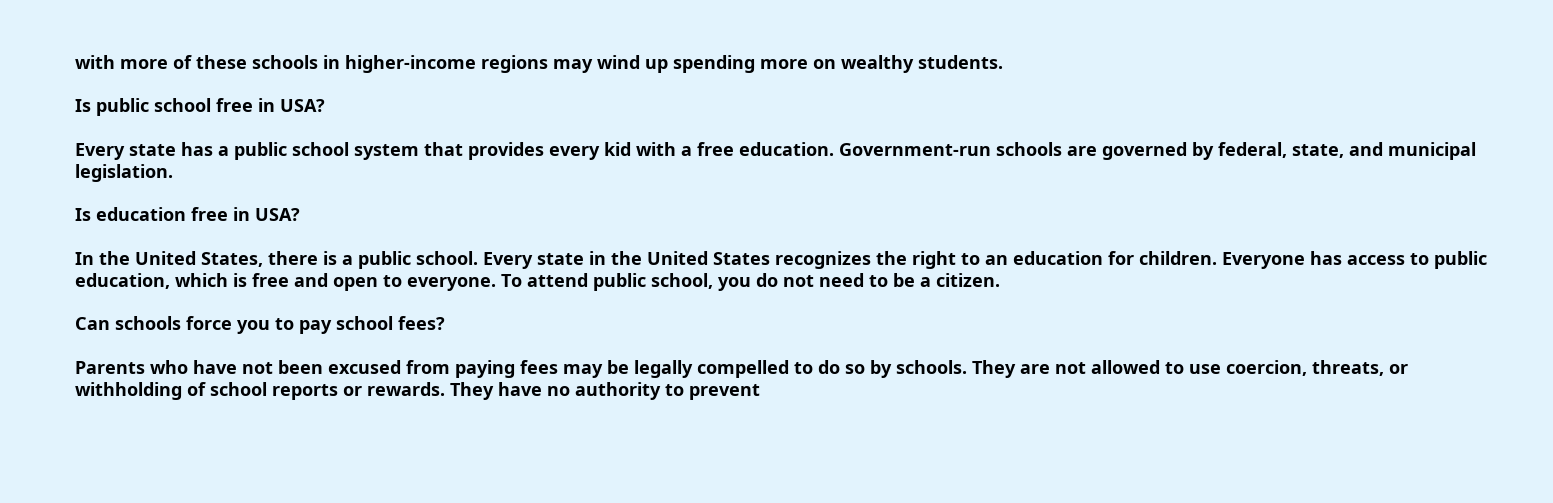with more of these schools in higher-income regions may wind up spending more on wealthy students.

Is public school free in USA?

Every state has a public school system that provides every kid with a free education. Government-run schools are governed by federal, state, and municipal legislation.

Is education free in USA?

In the United States, there is a public school. Every state in the United States recognizes the right to an education for children. Everyone has access to public education, which is free and open to everyone. To attend public school, you do not need to be a citizen.

Can schools force you to pay school fees?

Parents who have not been excused from paying fees may be legally compelled to do so by schools. They are not allowed to use coercion, threats, or withholding of school reports or rewards. They have no authority to prevent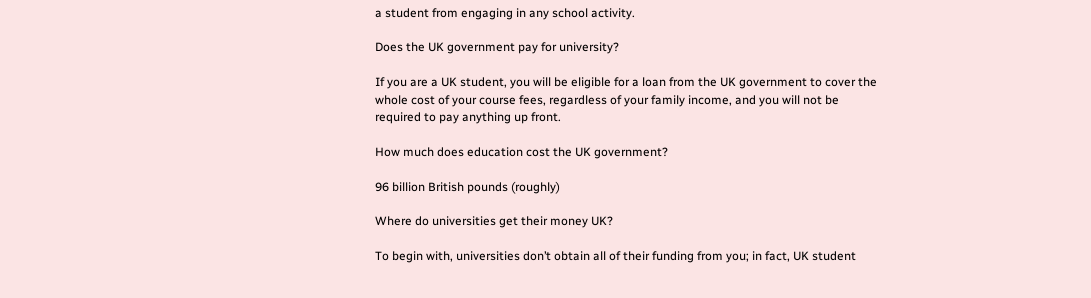a student from engaging in any school activity.

Does the UK government pay for university?

If you are a UK student, you will be eligible for a loan from the UK government to cover the whole cost of your course fees, regardless of your family income, and you will not be required to pay anything up front.

How much does education cost the UK government?

96 billion British pounds (roughly)

Where do universities get their money UK?

To begin with, universities don’t obtain all of their funding from you; in fact, UK student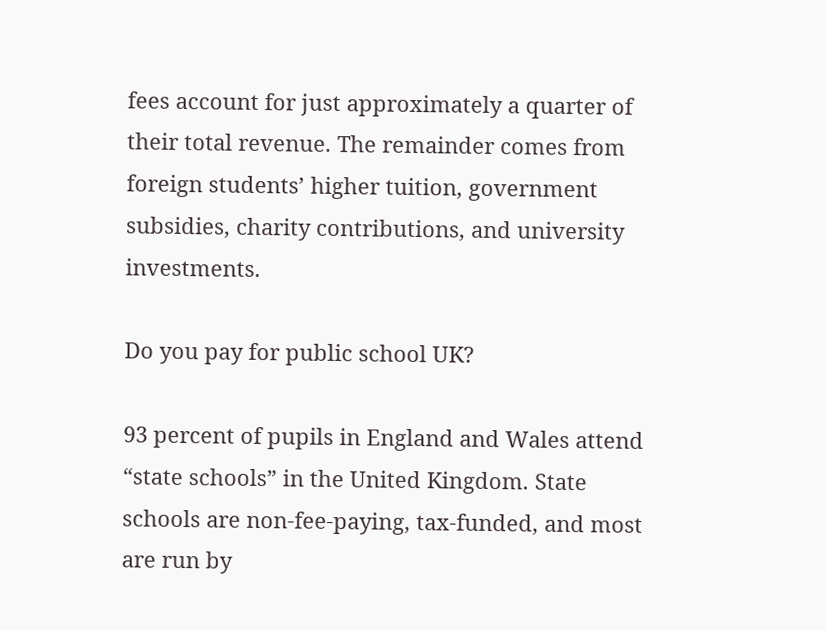fees account for just approximately a quarter of their total revenue. The remainder comes from foreign students’ higher tuition, government subsidies, charity contributions, and university investments.

Do you pay for public school UK?

93 percent of pupils in England and Wales attend “state schools” in the United Kingdom. State schools are non-fee-paying, tax-funded, and most are run by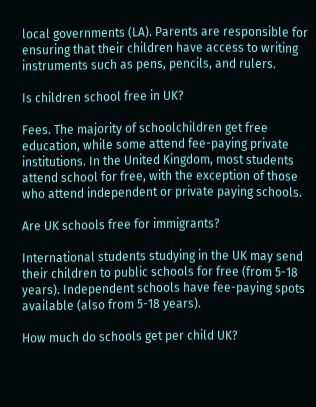local governments (LA). Parents are responsible for ensuring that their children have access to writing instruments such as pens, pencils, and rulers.

Is children school free in UK?

Fees. The majority of schoolchildren get free education, while some attend fee-paying private institutions. In the United Kingdom, most students attend school for free, with the exception of those who attend independent or private paying schools.

Are UK schools free for immigrants?

International students studying in the UK may send their children to public schools for free (from 5-18 years). Independent schools have fee-paying spots available (also from 5-18 years).

How much do schools get per child UK?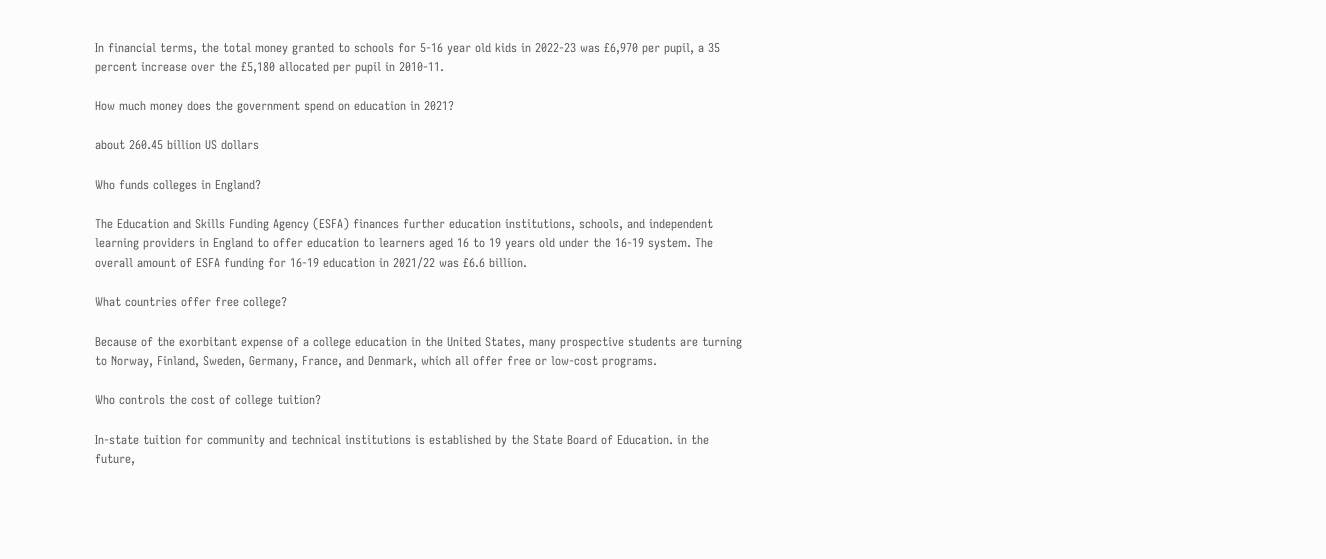In financial terms, the total money granted to schools for 5-16 year old kids in 2022-23 was £6,970 per pupil, a 35 percent increase over the £5,180 allocated per pupil in 2010-11.

How much money does the government spend on education in 2021?

about 260.45 billion US dollars

Who funds colleges in England?

The Education and Skills Funding Agency (ESFA) finances further education institutions, schools, and independent learning providers in England to offer education to learners aged 16 to 19 years old under the 16-19 system. The overall amount of ESFA funding for 16-19 education in 2021/22 was £6.6 billion.

What countries offer free college?

Because of the exorbitant expense of a college education in the United States, many prospective students are turning to Norway, Finland, Sweden, Germany, France, and Denmark, which all offer free or low-cost programs.

Who controls the cost of college tuition?

In-state tuition for community and technical institutions is established by the State Board of Education. in the future,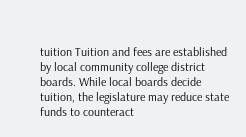tuition Tuition and fees are established by local community college district boards. While local boards decide tuition, the legislature may reduce state funds to counteract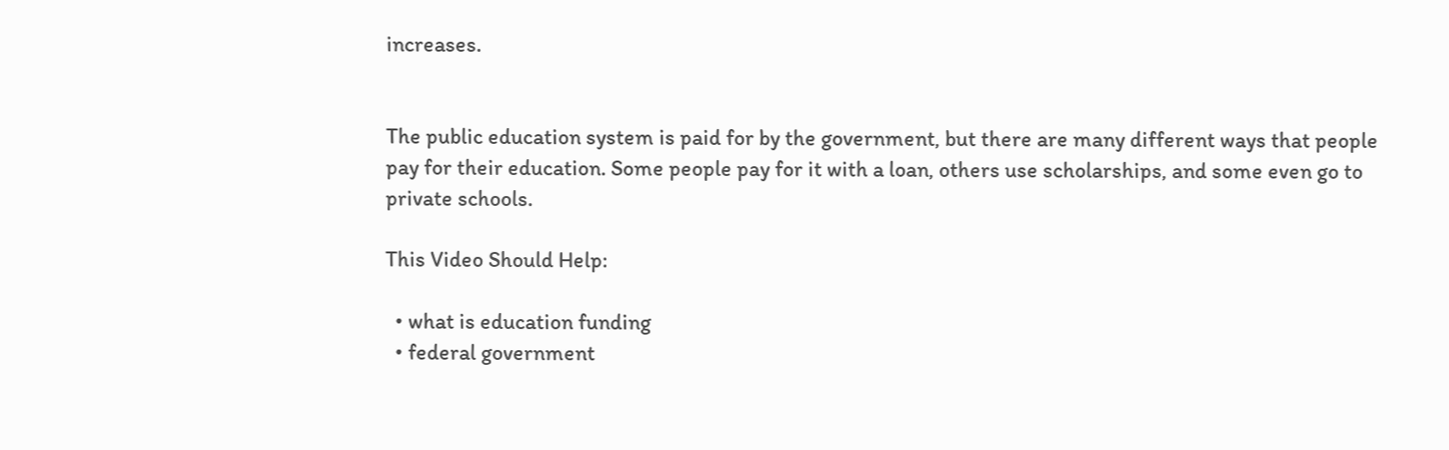increases.


The public education system is paid for by the government, but there are many different ways that people pay for their education. Some people pay for it with a loan, others use scholarships, and some even go to private schools.

This Video Should Help:

  • what is education funding
  • federal government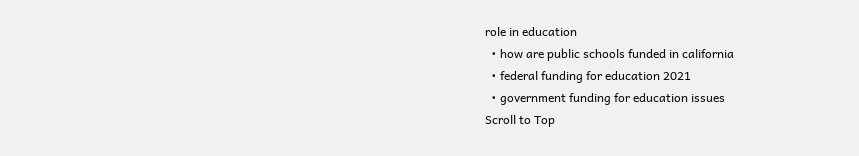role in education
  • how are public schools funded in california
  • federal funding for education 2021
  • government funding for education issues
Scroll to Top